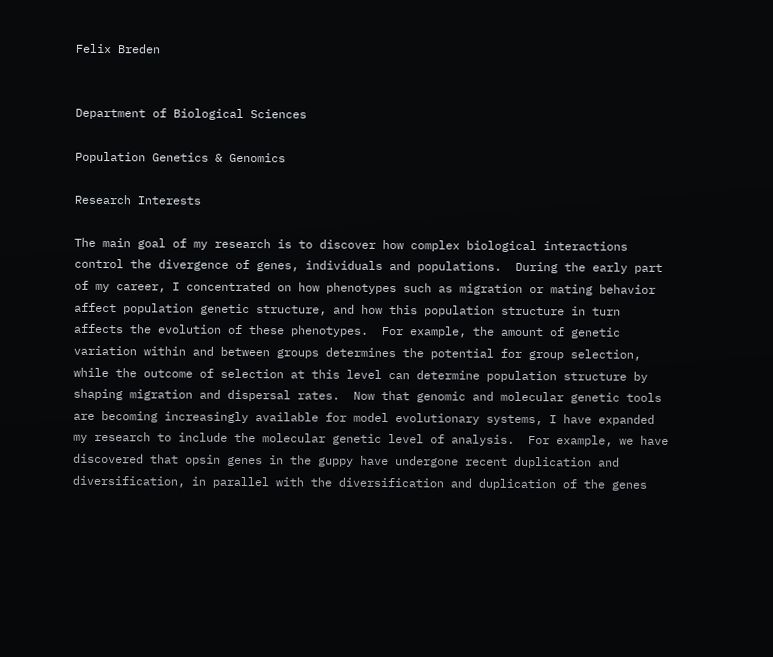Felix Breden


Department of Biological Sciences

Population Genetics & Genomics

Research Interests

The main goal of my research is to discover how complex biological interactions control the divergence of genes, individuals and populations.  During the early part of my career, I concentrated on how phenotypes such as migration or mating behavior affect population genetic structure, and how this population structure in turn affects the evolution of these phenotypes.  For example, the amount of genetic variation within and between groups determines the potential for group selection, while the outcome of selection at this level can determine population structure by shaping migration and dispersal rates.  Now that genomic and molecular genetic tools are becoming increasingly available for model evolutionary systems, I have expanded my research to include the molecular genetic level of analysis.  For example, we have discovered that opsin genes in the guppy have undergone recent duplication and diversification, in parallel with the diversification and duplication of the genes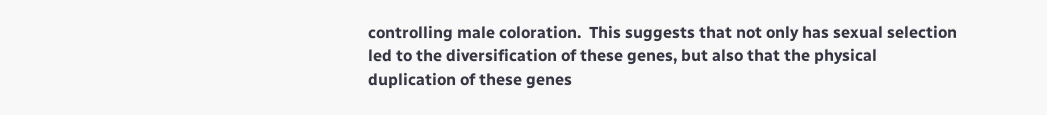controlling male coloration.  This suggests that not only has sexual selection led to the diversification of these genes, but also that the physical duplication of these genes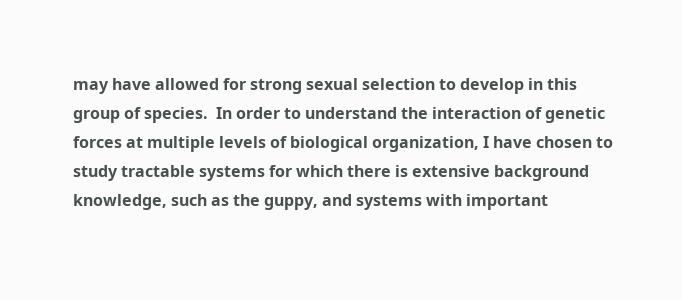may have allowed for strong sexual selection to develop in this group of species.  In order to understand the interaction of genetic forces at multiple levels of biological organization, I have chosen to study tractable systems for which there is extensive background knowledge, such as the guppy, and systems with important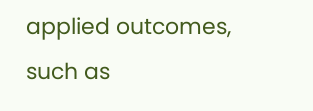applied outcomes, such as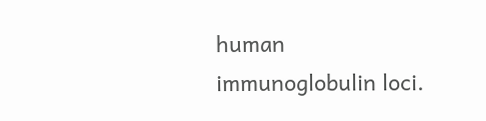human immunoglobulin loci.